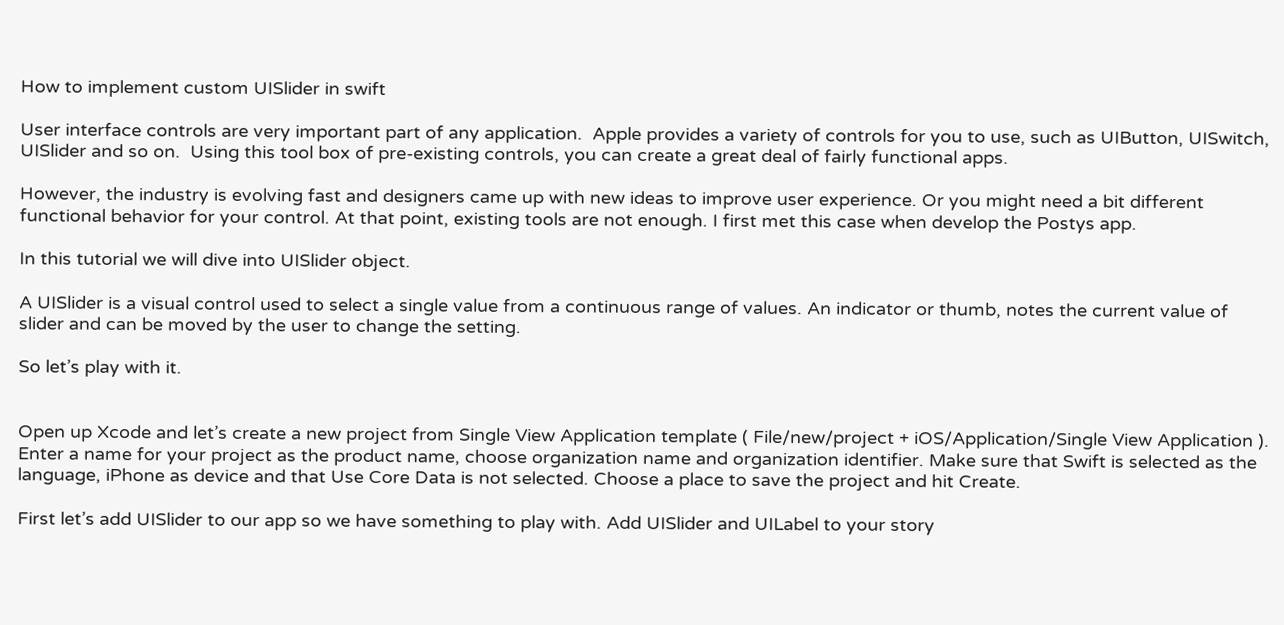How to implement custom UISlider in swift

User interface controls are very important part of any application.  Apple provides a variety of controls for you to use, such as UIButton, UISwitch, UISlider and so on.  Using this tool box of pre-existing controls, you can create a great deal of fairly functional apps.

However, the industry is evolving fast and designers came up with new ideas to improve user experience. Or you might need a bit different functional behavior for your control. At that point, existing tools are not enough. I first met this case when develop the Postys app.

In this tutorial we will dive into UISlider object.

A UISlider is a visual control used to select a single value from a continuous range of values. An indicator or thumb, notes the current value of slider and can be moved by the user to change the setting.

So let’s play with it.


Open up Xcode and let’s create a new project from Single View Application template ( File/new/project + iOS/Application/Single View Application ). Enter a name for your project as the product name, choose organization name and organization identifier. Make sure that Swift is selected as the language, iPhone as device and that Use Core Data is not selected. Choose a place to save the project and hit Create.

First let’s add UISlider to our app so we have something to play with. Add UISlider and UILabel to your story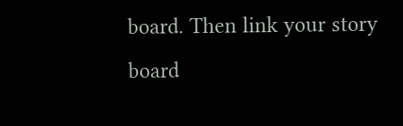board. Then link your story board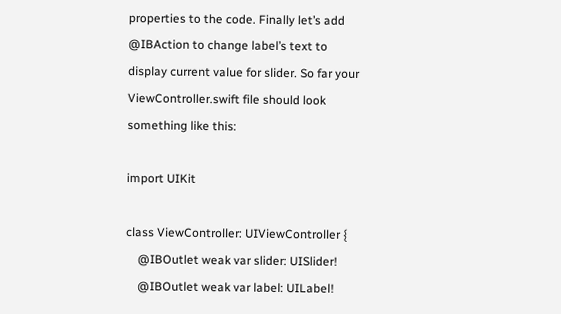properties to the code. Finally let’s add @IBAction to change label’s text to display current value for slider. So far your ViewController.swift file should look something like this:

import UIKit

class ViewController: UIViewController {
    @IBOutlet weak var slider: UISlider!
    @IBOutlet weak var label: UILabel!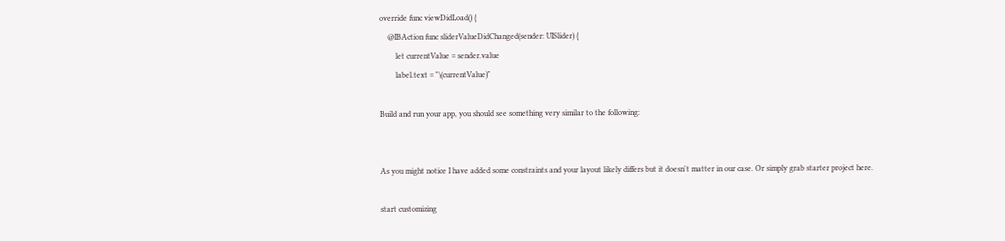override func viewDidLoad() {
    @IBAction func sliderValueDidChanged(sender: UISlider) {
        let currentValue = sender.value
        label.text = "\(currentValue)"

Build and run your app, you should see something very similar to the following:


As you might notice I have added some constraints and your layout likely differs but it doesn't matter in our case. Or simply grab starter project here.

start customizing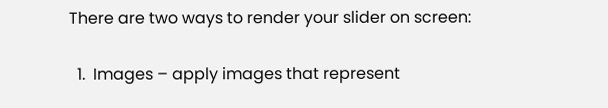There are two ways to render your slider on screen:

  1.  Images – apply images that represent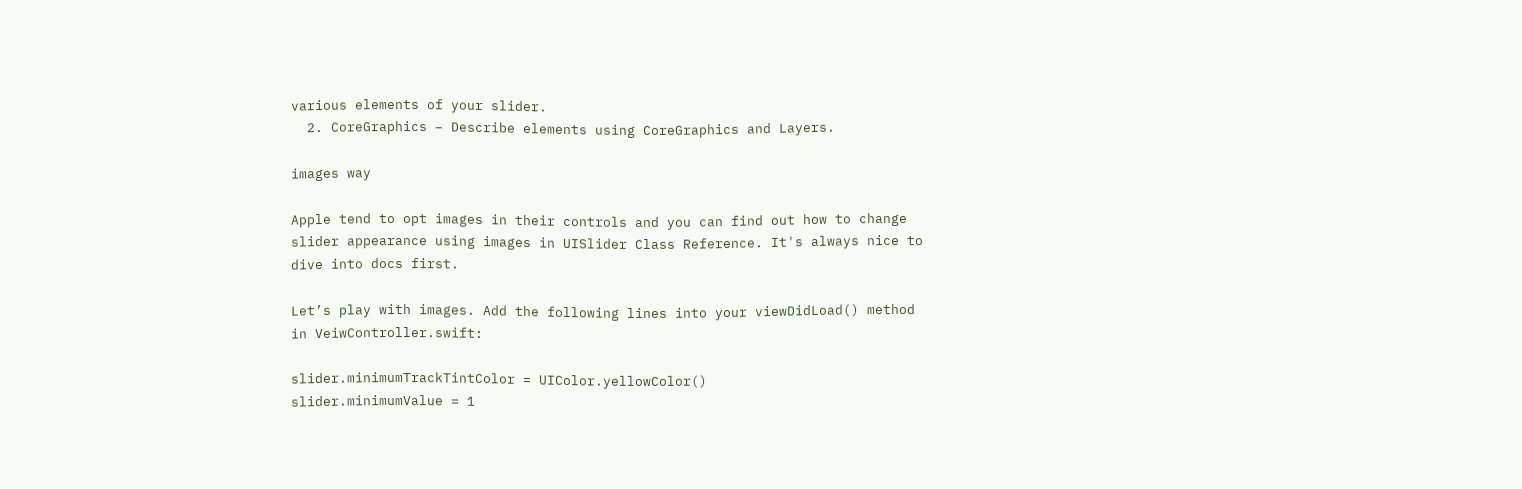various elements of your slider.
  2. CoreGraphics – Describe elements using CoreGraphics and Layers.

images way

Apple tend to opt images in their controls and you can find out how to change slider appearance using images in UISlider Class Reference. It's always nice to dive into docs first.

Let’s play with images. Add the following lines into your viewDidLoad() method in VeiwController.swift:

slider.minimumTrackTintColor = UIColor.yellowColor()
slider.minimumValue = 1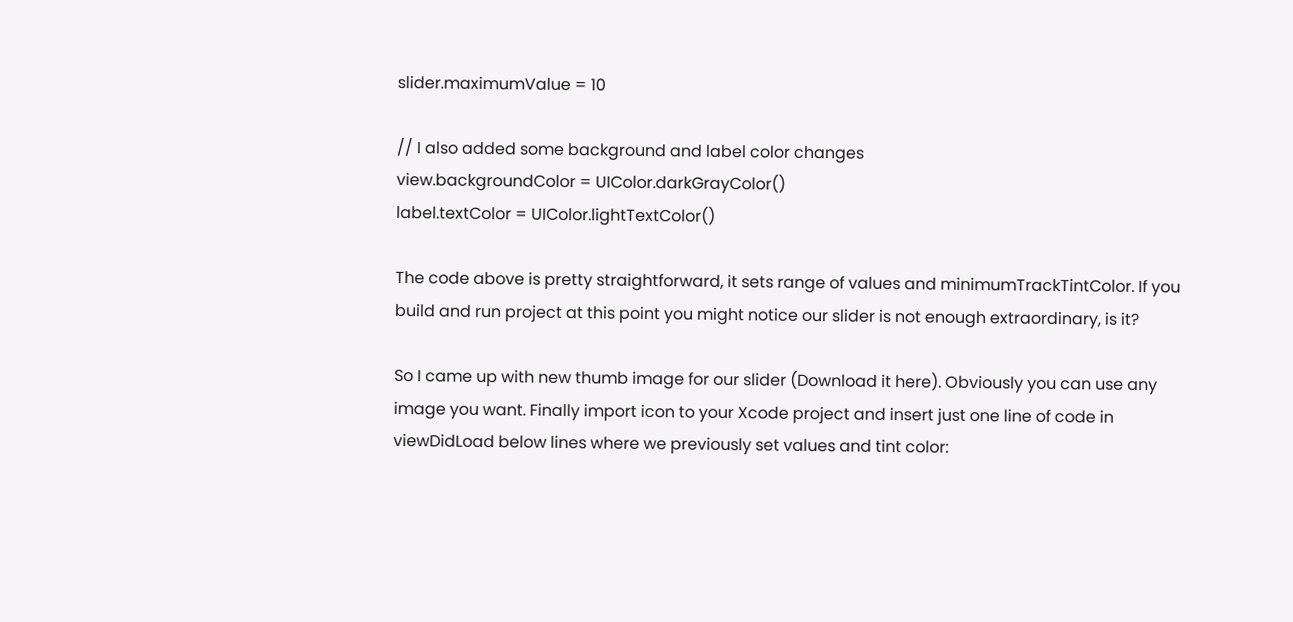slider.maximumValue = 10

// I also added some background and label color changes
view.backgroundColor = UIColor.darkGrayColor()
label.textColor = UIColor.lightTextColor()

The code above is pretty straightforward, it sets range of values and minimumTrackTintColor. If you build and run project at this point you might notice our slider is not enough extraordinary, is it?

So I came up with new thumb image for our slider (Download it here). Obviously you can use any image you want. Finally import icon to your Xcode project and insert just one line of code in viewDidLoad below lines where we previously set values and tint color: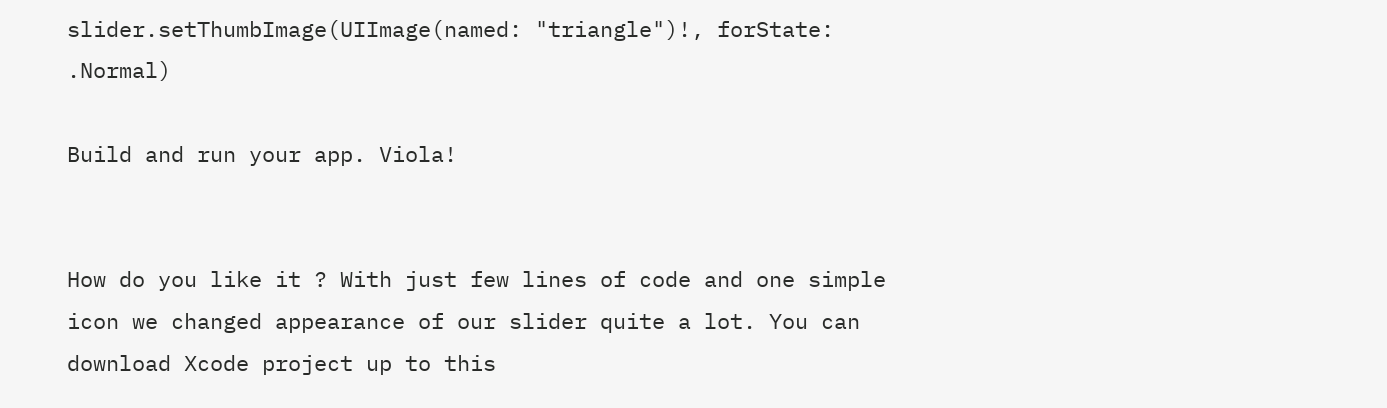slider.setThumbImage(UIImage(named: "triangle")!, forState: .Normal)

Build and run your app. Viola!


How do you like it ? With just few lines of code and one simple icon we changed appearance of our slider quite a lot. You can download Xcode project up to this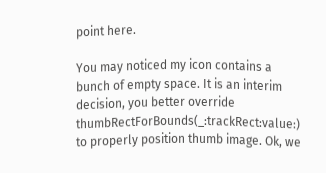point here.

You may noticed my icon contains a bunch of empty space. It is an interim decision, you better override thumbRectForBounds(_:trackRect:value:) to properly position thumb image. Ok, we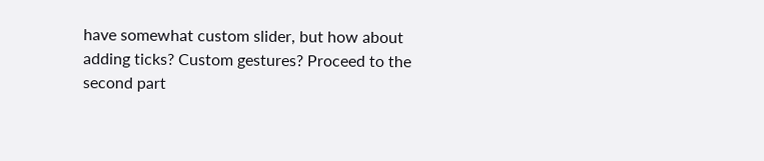have somewhat custom slider, but how about adding ticks? Custom gestures? Proceed to the second part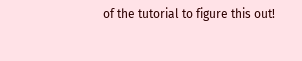of the tutorial to figure this out!